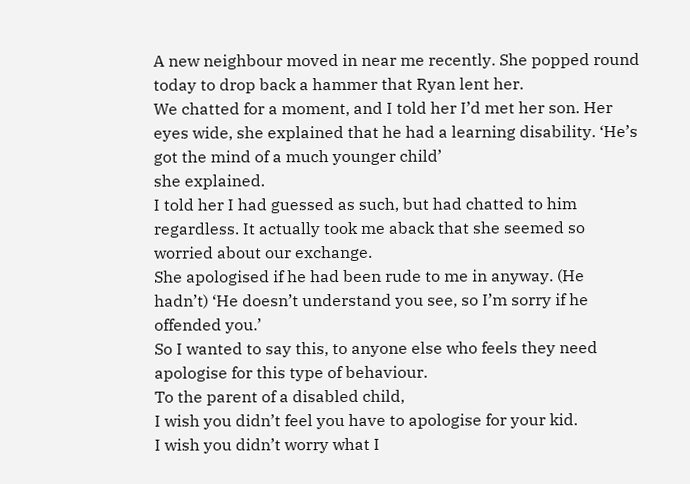A new neighbour moved in near me recently. She popped round today to drop back a hammer that Ryan lent her.
We chatted for a moment, and I told her I’d met her son. Her eyes wide, she explained that he had a learning disability. ‘He’s got the mind of a much younger child’
she explained.
I told her I had guessed as such, but had chatted to him regardless. It actually took me aback that she seemed so worried about our exchange.
She apologised if he had been rude to me in anyway. (He hadn’t) ‘He doesn’t understand you see, so I’m sorry if he offended you.’
So I wanted to say this, to anyone else who feels they need apologise for this type of behaviour.
To the parent of a disabled child,
I wish you didn’t feel you have to apologise for your kid.
I wish you didn’t worry what I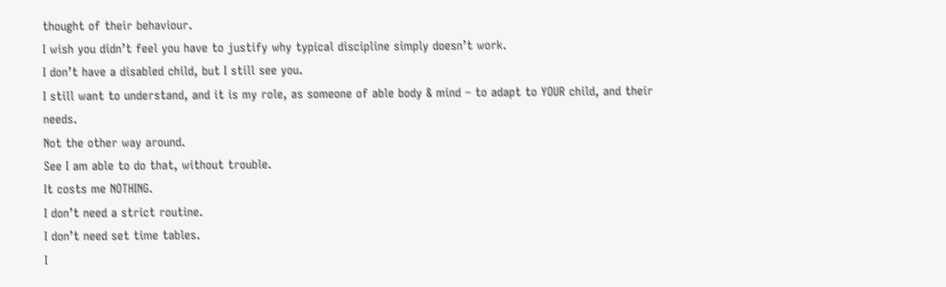thought of their behaviour.
I wish you didn’t feel you have to justify why typical discipline simply doesn’t work.
I don’t have a disabled child, but I still see you.
I still want to understand, and it is my role, as someone of able body & mind – to adapt to YOUR child, and their needs.
Not the other way around.
See I am able to do that, without trouble.
It costs me NOTHING.
I don’t need a strict routine.
I don’t need set time tables.
I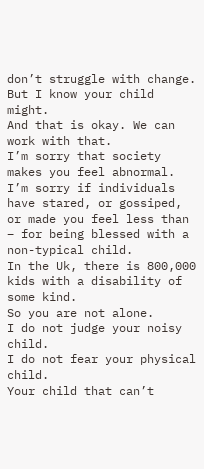don’t struggle with change.
But I know your child might.
And that is okay. We can work with that.
I’m sorry that society makes you feel abnormal.
I’m sorry if individuals have stared, or gossiped, or made you feel less than – for being blessed with a non-typical child.
In the Uk, there is 800,000 kids with a disability of some kind.
So you are not alone.
I do not judge your noisy child.
I do not fear your physical child.
Your child that can’t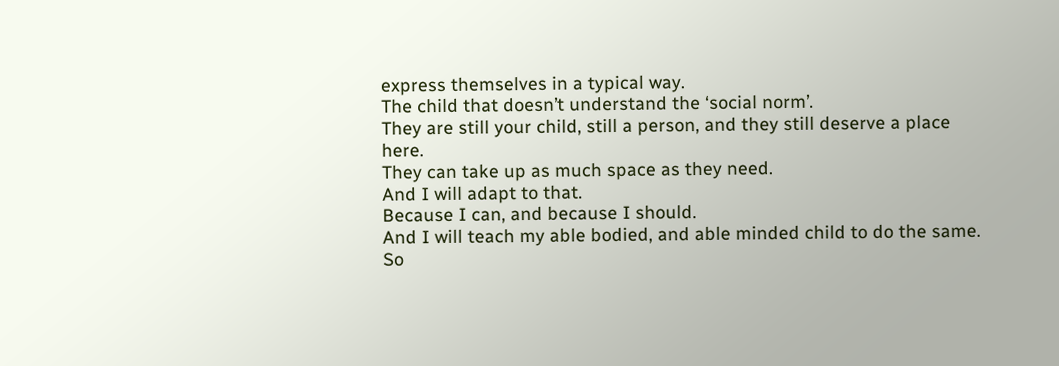express themselves in a typical way.
The child that doesn’t understand the ‘social norm’.
They are still your child, still a person, and they still deserve a place here.
They can take up as much space as they need.
And I will adapt to that.
Because I can, and because I should.
And I will teach my able bodied, and able minded child to do the same.
So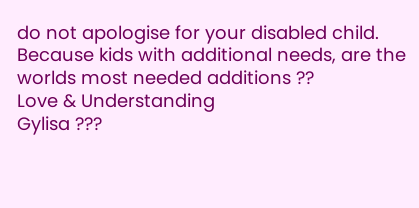do not apologise for your disabled child.
Because kids with additional needs, are the worlds most needed additions ??
Love & Understanding
Gylisa ???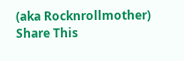(aka Rocknrollmother)
Share This